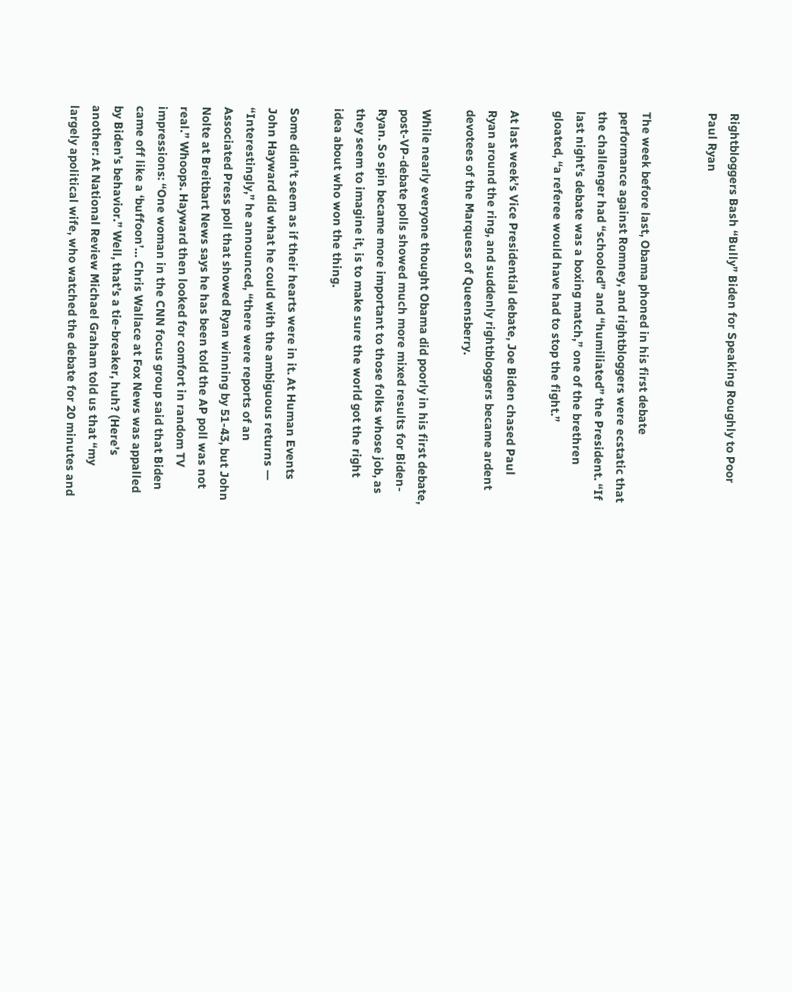Rightbloggers Bash “Bully” Biden for Speaking Roughly to Poor Paul Ryan


The week before last, Obama phoned in his first debate performance against Romney, and rightbloggers were ecstatic that the challenger had “schooled” and “humiliated” the President. “If last night’s debate was a boxing match,” one of the brethren gloated, “a referee would have had to stop the fight.”

At last week’s Vice Presidential debate, Joe Biden chased Paul Ryan around the ring, and suddenly rightbloggers became ardent devotees of the Marquess of Queensberry.

While nearly everyone thought Obama did poorly in his first debate, post-VP-debate polls showed much more mixed results for Biden-Ryan. So spin became more important to those folks whose job, as they seem to imagine it, is to make sure the world got the right idea about who won the thing.

Some didn’t seem as if their hearts were in it. At Human Events John Hayward did what he could with the ambiguous returns — “Interestingly,” he announced, “there were reports of an Associated Press poll that showed Ryan winning by 51-43, but John Nolte at Breitbart News says he has been told the AP poll was not real.” Whoops. Hayward then looked for comfort in random TV impressions: “One woman in the CNN focus group said that Biden came off like a ‘buffoon’… Chris Wallace at Fox News was appalled by Biden’s behavior.” Well, that’s a tie-breaker, huh? (Here’s another: At National Review Michael Graham told us that “my largely apolitical wife, who watched the debate for 20 minutes and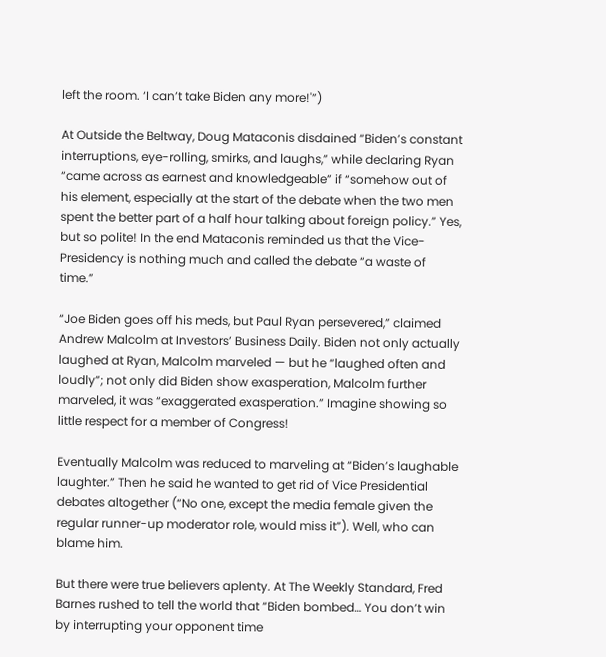left the room. ‘I can’t take Biden any more!'”)

At Outside the Beltway, Doug Mataconis disdained “Biden’s constant interruptions, eye-rolling, smirks, and laughs,” while declaring Ryan “came across as earnest and knowledgeable” if “somehow out of his element, especially at the start of the debate when the two men spent the better part of a half hour talking about foreign policy.” Yes, but so polite! In the end Mataconis reminded us that the Vice-Presidency is nothing much and called the debate “a waste of time.”

“Joe Biden goes off his meds, but Paul Ryan persevered,” claimed Andrew Malcolm at Investors’ Business Daily. Biden not only actually laughed at Ryan, Malcolm marveled — but he “laughed often and loudly”; not only did Biden show exasperation, Malcolm further marveled, it was “exaggerated exasperation.” Imagine showing so little respect for a member of Congress!

Eventually Malcolm was reduced to marveling at “Biden’s laughable laughter.” Then he said he wanted to get rid of Vice Presidential debates altogether (“No one, except the media female given the regular runner-up moderator role, would miss it”). Well, who can blame him.

But there were true believers aplenty. At The Weekly Standard, Fred Barnes rushed to tell the world that “Biden bombed… You don’t win by interrupting your opponent time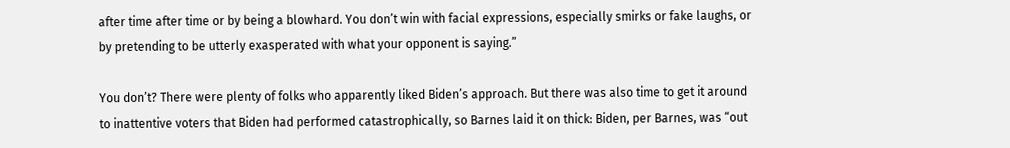after time after time or by being a blowhard. You don’t win with facial expressions, especially smirks or fake laughs, or by pretending to be utterly exasperated with what your opponent is saying.”

You don’t? There were plenty of folks who apparently liked Biden’s approach. But there was also time to get it around to inattentive voters that Biden had performed catastrophically, so Barnes laid it on thick: Biden, per Barnes, was “out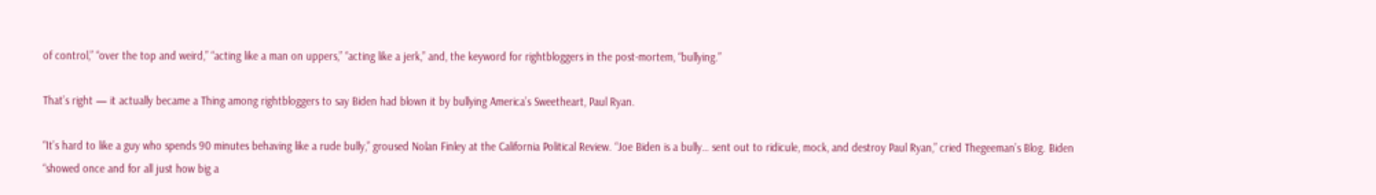of control,” “over the top and weird,” “acting like a man on uppers,” “acting like a jerk,” and, the keyword for rightbloggers in the post-mortem, “bullying.”

That’s right — it actually became a Thing among rightbloggers to say Biden had blown it by bullying America’s Sweetheart, Paul Ryan.

“It’s hard to like a guy who spends 90 minutes behaving like a rude bully,” groused Nolan Finley at the California Political Review. “Joe Biden is a bully… sent out to ridicule, mock, and destroy Paul Ryan,” cried Thegeeman’s Blog. Biden “showed once and for all just how big a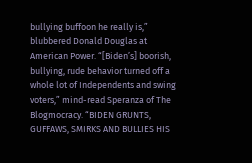bullying buffoon he really is,” blubbered Donald Douglas at American Power. “[Biden’s] boorish, bullying, rude behavior turned off a whole lot of Independents and swing voters,” mind-read Speranza of The Blogmocracy. “BIDEN GRUNTS, GUFFAWS, SMIRKS AND BULLIES HIS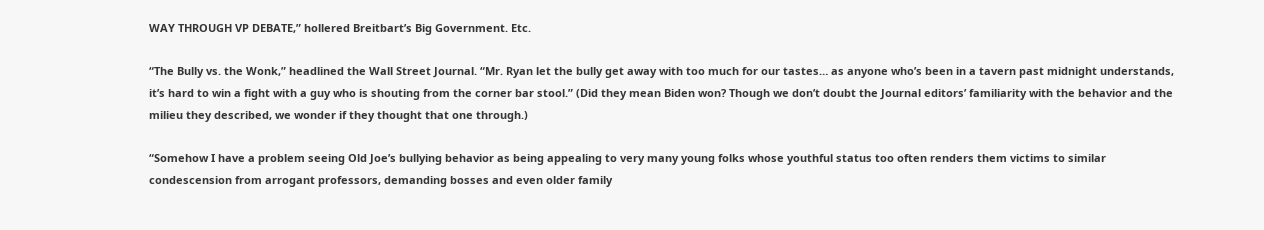WAY THROUGH VP DEBATE,” hollered Breitbart’s Big Government. Etc.

“The Bully vs. the Wonk,” headlined the Wall Street Journal. “Mr. Ryan let the bully get away with too much for our tastes… as anyone who’s been in a tavern past midnight understands, it’s hard to win a fight with a guy who is shouting from the corner bar stool.” (Did they mean Biden won? Though we don’t doubt the Journal editors’ familiarity with the behavior and the milieu they described, we wonder if they thought that one through.)

“Somehow I have a problem seeing Old Joe’s bullying behavior as being appealing to very many young folks whose youthful status too often renders them victims to similar condescension from arrogant professors, demanding bosses and even older family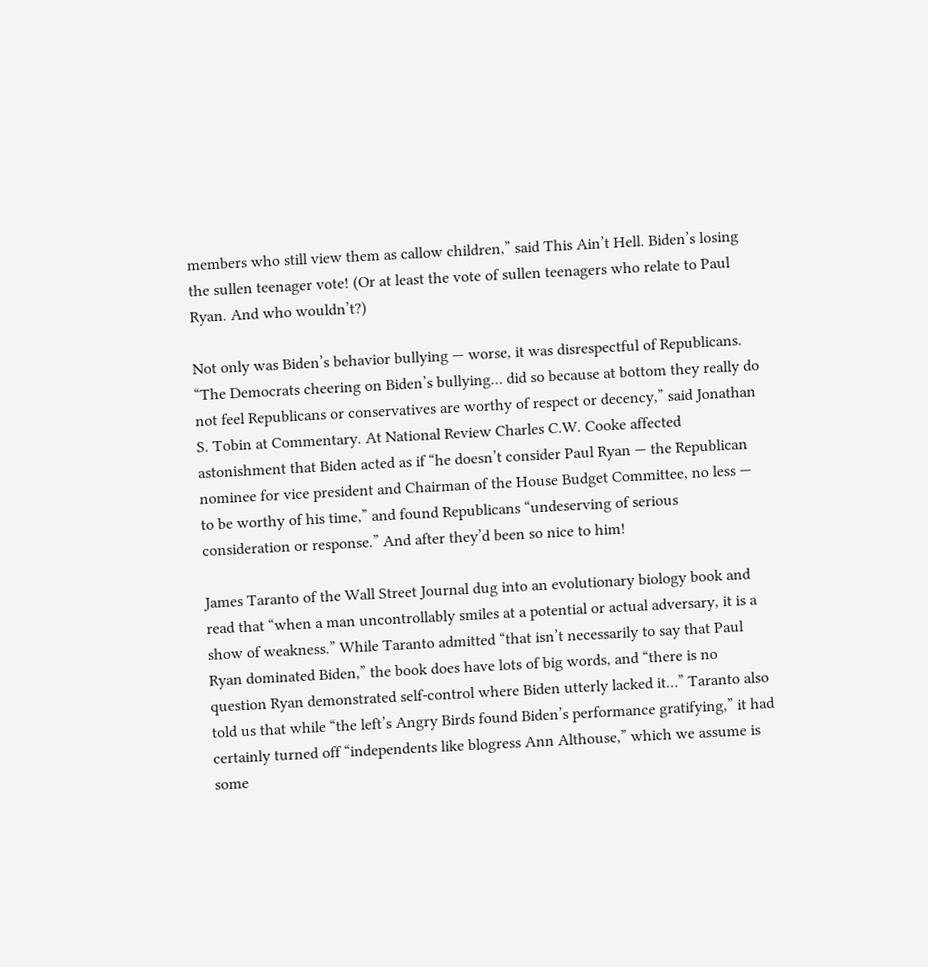members who still view them as callow children,” said This Ain’t Hell. Biden’s losing the sullen teenager vote! (Or at least the vote of sullen teenagers who relate to Paul Ryan. And who wouldn’t?)

Not only was Biden’s behavior bullying — worse, it was disrespectful of Republicans. “The Democrats cheering on Biden’s bullying… did so because at bottom they really do not feel Republicans or conservatives are worthy of respect or decency,” said Jonathan S. Tobin at Commentary. At National Review Charles C.W. Cooke affected astonishment that Biden acted as if “he doesn’t consider Paul Ryan — the Republican nominee for vice president and Chairman of the House Budget Committee, no less — to be worthy of his time,” and found Republicans “undeserving of serious consideration or response.” And after they’d been so nice to him!

James Taranto of the Wall Street Journal dug into an evolutionary biology book and read that “when a man uncontrollably smiles at a potential or actual adversary, it is a show of weakness.” While Taranto admitted “that isn’t necessarily to say that Paul Ryan dominated Biden,” the book does have lots of big words, and “there is no question Ryan demonstrated self-control where Biden utterly lacked it…” Taranto also told us that while “the left’s Angry Birds found Biden’s performance gratifying,” it had certainly turned off “independents like blogress Ann Althouse,” which we assume is some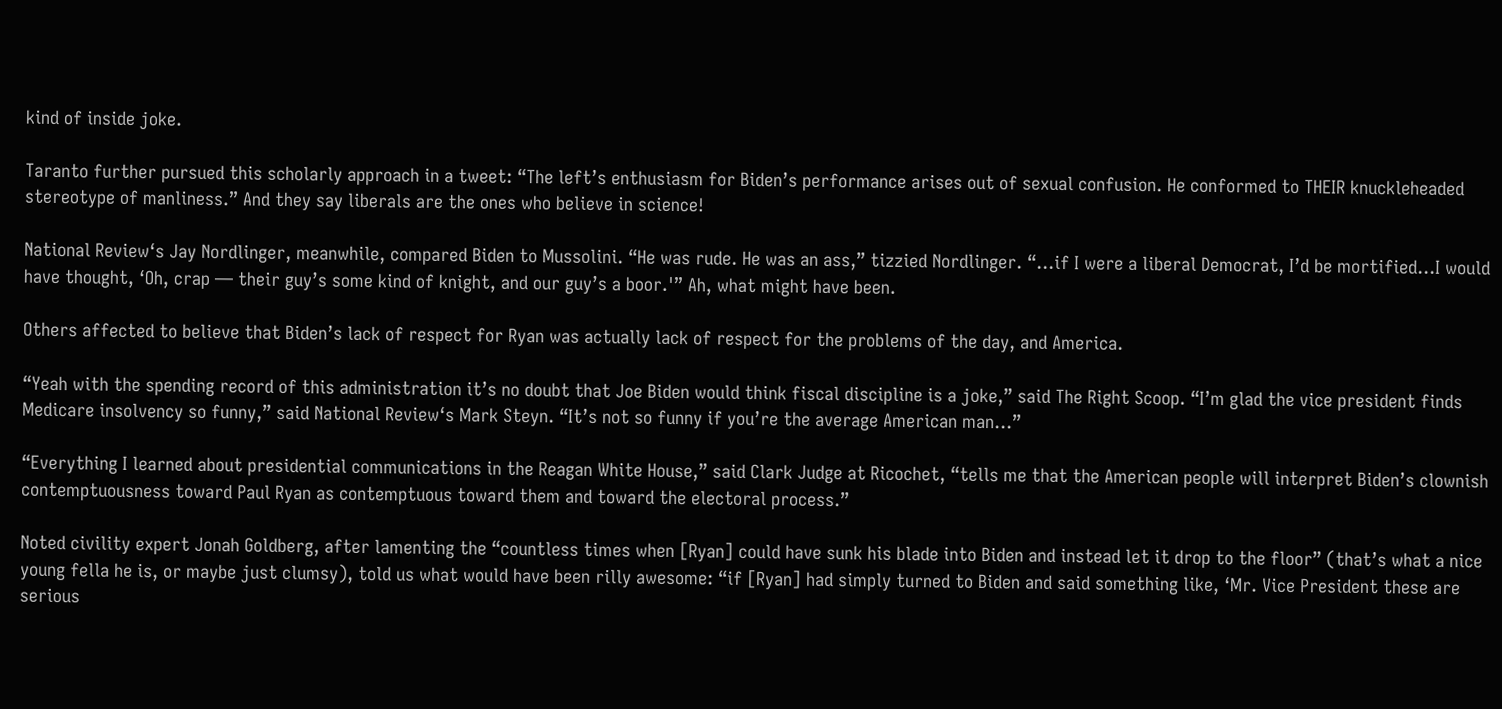kind of inside joke.

Taranto further pursued this scholarly approach in a tweet: “The left’s enthusiasm for Biden’s performance arises out of sexual confusion. He conformed to THEIR knuckleheaded stereotype of manliness.” And they say liberals are the ones who believe in science!

National Review‘s Jay Nordlinger, meanwhile, compared Biden to Mussolini. “He was rude. He was an ass,” tizzied Nordlinger. “…if I were a liberal Democrat, I’d be mortified…I would have thought, ‘Oh, crap — their guy’s some kind of knight, and our guy’s a boor.'” Ah, what might have been.

Others affected to believe that Biden’s lack of respect for Ryan was actually lack of respect for the problems of the day, and America.

“Yeah with the spending record of this administration it’s no doubt that Joe Biden would think fiscal discipline is a joke,” said The Right Scoop. “I’m glad the vice president finds Medicare insolvency so funny,” said National Review‘s Mark Steyn. “It’s not so funny if you’re the average American man…”

“Everything I learned about presidential communications in the Reagan White House,” said Clark Judge at Ricochet, “tells me that the American people will interpret Biden’s clownish contemptuousness toward Paul Ryan as contemptuous toward them and toward the electoral process.”

Noted civility expert Jonah Goldberg, after lamenting the “countless times when [Ryan] could have sunk his blade into Biden and instead let it drop to the floor” (that’s what a nice young fella he is, or maybe just clumsy), told us what would have been rilly awesome: “if [Ryan] had simply turned to Biden and said something like, ‘Mr. Vice President these are serious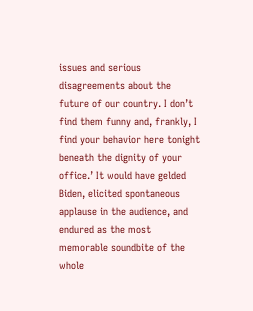issues and serious disagreements about the future of our country. I don’t find them funny and, frankly, I find your behavior here tonight beneath the dignity of your office.’ It would have gelded Biden, elicited spontaneous applause in the audience, and endured as the most memorable soundbite of the whole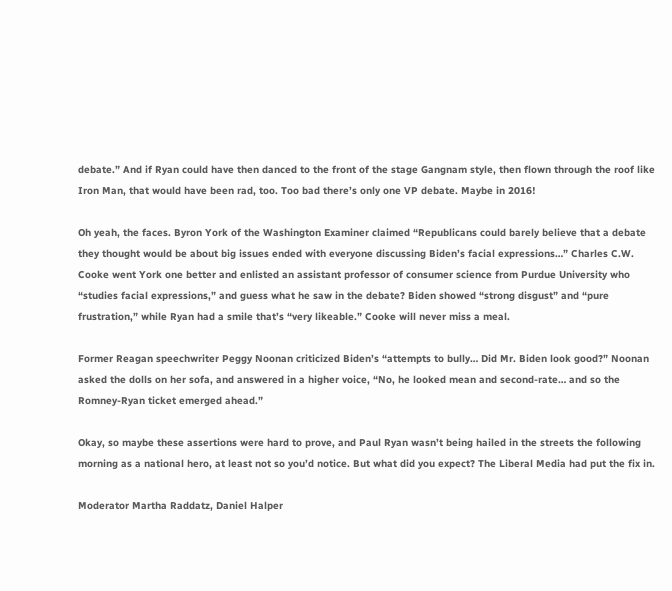debate.” And if Ryan could have then danced to the front of the stage Gangnam style, then flown through the roof like Iron Man, that would have been rad, too. Too bad there’s only one VP debate. Maybe in 2016!

Oh yeah, the faces. Byron York of the Washington Examiner claimed “Republicans could barely believe that a debate they thought would be about big issues ended with everyone discussing Biden’s facial expressions…” Charles C.W. Cooke went York one better and enlisted an assistant professor of consumer science from Purdue University who “studies facial expressions,” and guess what he saw in the debate? Biden showed “strong disgust” and “pure frustration,” while Ryan had a smile that’s “very likeable.” Cooke will never miss a meal.

Former Reagan speechwriter Peggy Noonan criticized Biden’s “attempts to bully… Did Mr. Biden look good?” Noonan asked the dolls on her sofa, and answered in a higher voice, “No, he looked mean and second-rate… and so the Romney-Ryan ticket emerged ahead.”

Okay, so maybe these assertions were hard to prove, and Paul Ryan wasn’t being hailed in the streets the following morning as a national hero, at least not so you’d notice. But what did you expect? The Liberal Media had put the fix in.

Moderator Martha Raddatz, Daniel Halper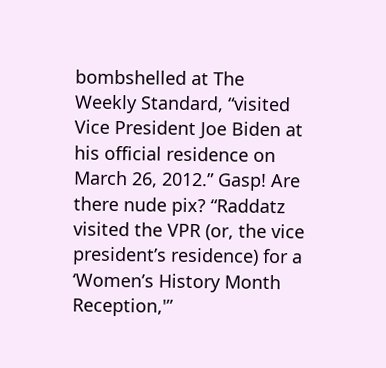bombshelled at The Weekly Standard, “visited Vice President Joe Biden at his official residence on March 26, 2012.” Gasp! Are there nude pix? “Raddatz visited the VPR (or, the vice president’s residence) for a ‘Women’s History Month Reception,'”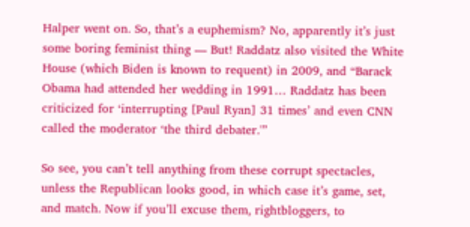Halper went on. So, that’s a euphemism? No, apparently it’s just some boring feminist thing — But! Raddatz also visited the White House (which Biden is known to requent) in 2009, and “Barack Obama had attended her wedding in 1991… Raddatz has been criticized for ‘interrupting [Paul Ryan] 31 times’ and even CNN called the moderator ‘the third debater.'”

So see, you can’t tell anything from these corrupt spectacles, unless the Republican looks good, in which case it’s game, set, and match. Now if you’ll excuse them, rightbloggers, to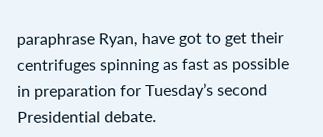paraphrase Ryan, have got to get their centrifuges spinning as fast as possible in preparation for Tuesday’s second Presidential debate.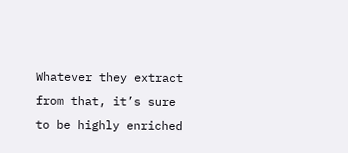Whatever they extract from that, it’s sure to be highly enriched